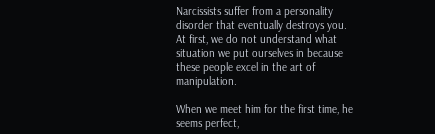Narcissists suffer from a personality disorder that eventually destroys you. At first, we do not understand what situation we put ourselves in because these people excel in the art of manipulation.

When we meet him for the first time, he seems perfect,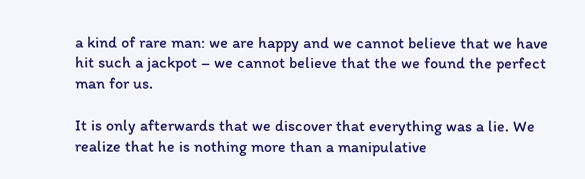a kind of rare man: we are happy and we cannot believe that we have hit such a jackpot – we cannot believe that the we found the perfect man for us.

It is only afterwards that we discover that everything was a lie. We realize that he is nothing more than a manipulative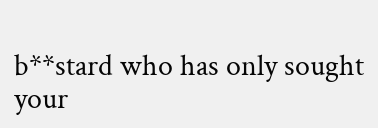b**stard who has only sought your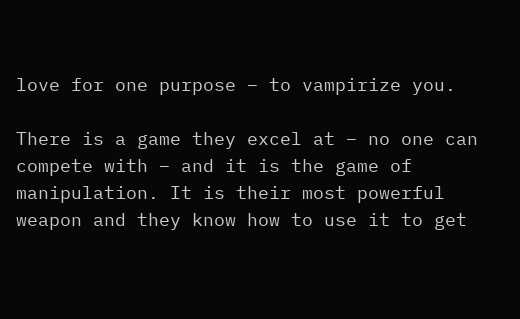love for one purpose – to vampirize you.

There is a game they excel at – no one can compete with – and it is the game of manipulation. It is their most powerful weapon and they know how to use it to get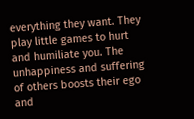everything they want. They play little games to hurt and humiliate you. The unhappiness and suffering of others boosts their ego and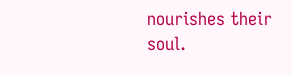nourishes their soul.